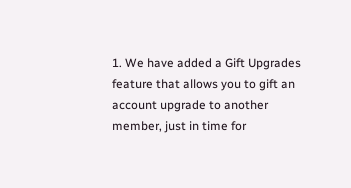1. We have added a Gift Upgrades feature that allows you to gift an account upgrade to another member, just in time for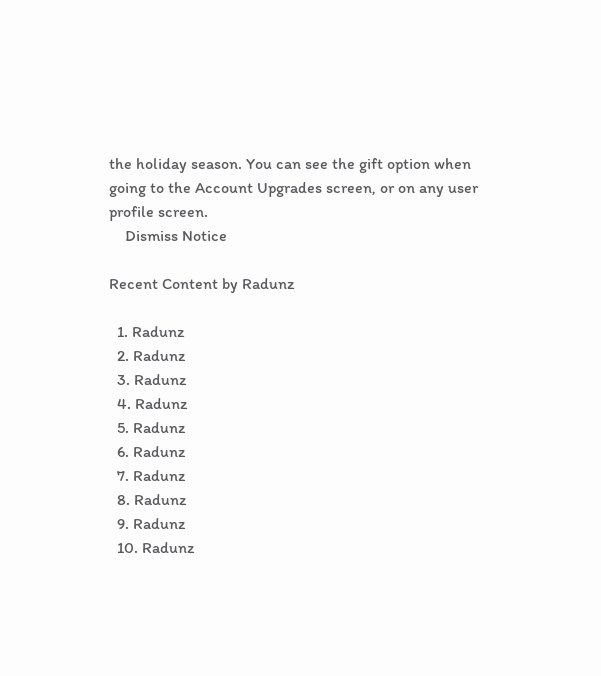the holiday season. You can see the gift option when going to the Account Upgrades screen, or on any user profile screen.
    Dismiss Notice

Recent Content by Radunz

  1. Radunz
  2. Radunz
  3. Radunz
  4. Radunz
  5. Radunz
  6. Radunz
  7. Radunz
  8. Radunz
  9. Radunz
  10. Radunz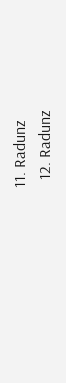11. Radunz
  12. Radunz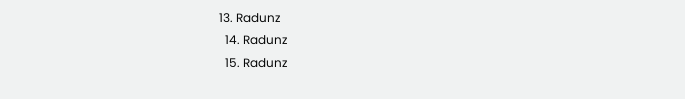13. Radunz
  14. Radunz
  15. Radunz